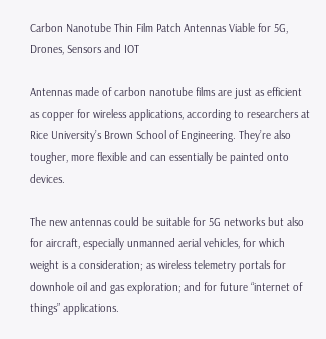Carbon Nanotube Thin Film Patch Antennas Viable for 5G, Drones, Sensors and IOT

Antennas made of carbon nanotube films are just as efficient as copper for wireless applications, according to researchers at Rice University’s Brown School of Engineering. They’re also tougher, more flexible and can essentially be painted onto devices.

The new antennas could be suitable for 5G networks but also for aircraft, especially unmanned aerial vehicles, for which weight is a consideration; as wireless telemetry portals for downhole oil and gas exploration; and for future “internet of things” applications.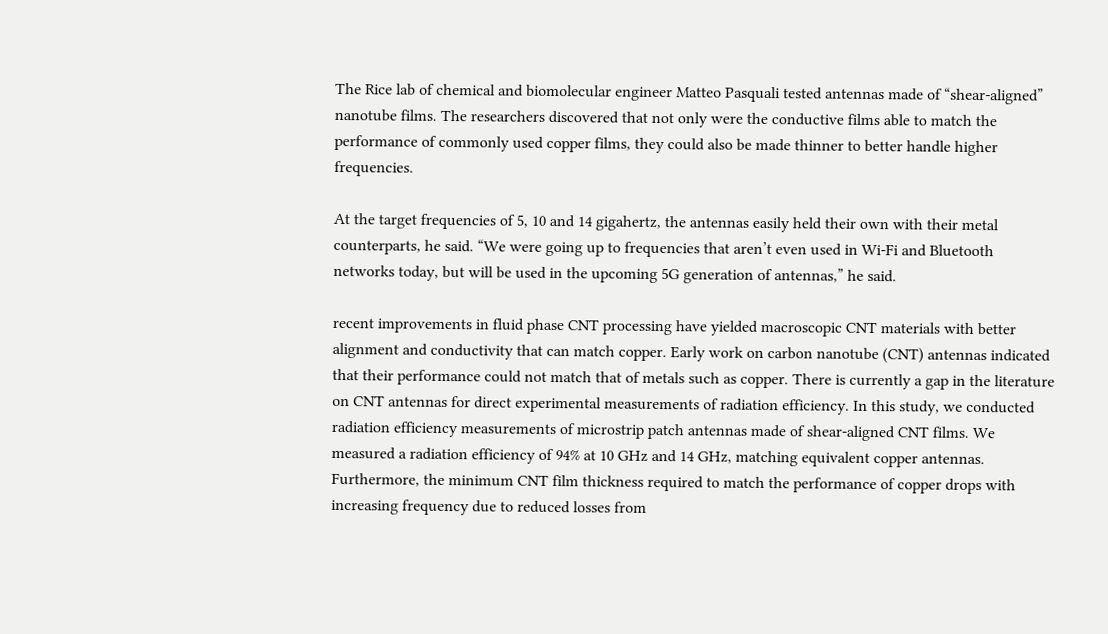The Rice lab of chemical and biomolecular engineer Matteo Pasquali tested antennas made of “shear-aligned” nanotube films. The researchers discovered that not only were the conductive films able to match the performance of commonly used copper films, they could also be made thinner to better handle higher frequencies.

At the target frequencies of 5, 10 and 14 gigahertz, the antennas easily held their own with their metal counterparts, he said. “We were going up to frequencies that aren’t even used in Wi-Fi and Bluetooth networks today, but will be used in the upcoming 5G generation of antennas,” he said.

recent improvements in fluid phase CNT processing have yielded macroscopic CNT materials with better alignment and conductivity that can match copper. Early work on carbon nanotube (CNT) antennas indicated that their performance could not match that of metals such as copper. There is currently a gap in the literature on CNT antennas for direct experimental measurements of radiation efficiency. In this study, we conducted radiation efficiency measurements of microstrip patch antennas made of shear-aligned CNT films. We measured a radiation efficiency of 94% at 10 GHz and 14 GHz, matching equivalent copper antennas. Furthermore, the minimum CNT film thickness required to match the performance of copper drops with increasing frequency due to reduced losses from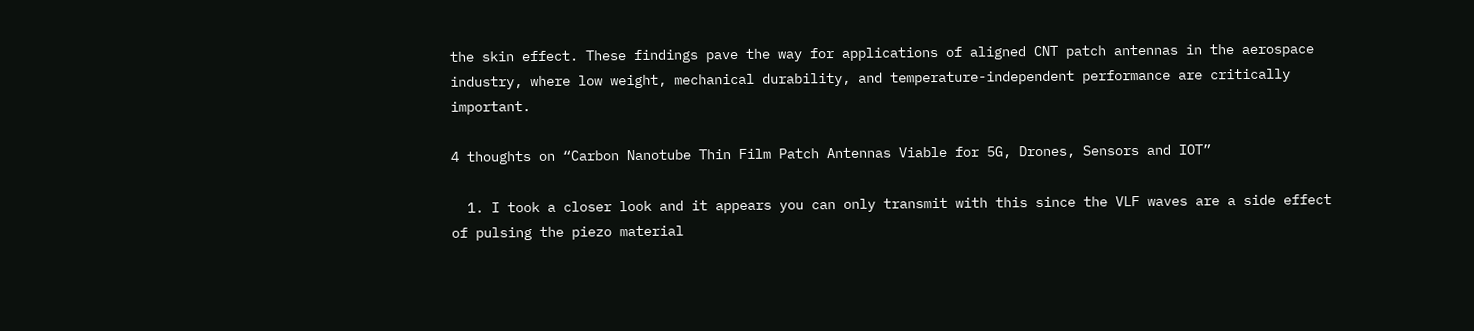the skin effect. These findings pave the way for applications of aligned CNT patch antennas in the aerospace industry, where low weight, mechanical durability, and temperature-independent performance are critically important.

4 thoughts on “Carbon Nanotube Thin Film Patch Antennas Viable for 5G, Drones, Sensors and IOT”

  1. I took a closer look and it appears you can only transmit with this since the VLF waves are a side effect of pulsing the piezo material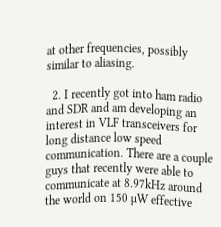at other frequencies, possibly similar to aliasing.

  2. I recently got into ham radio and SDR and am developing an interest in VLF transceivers for long distance low speed communication. There are a couple guys that recently were able to communicate at 8.97kHz around the world on 150 µW effective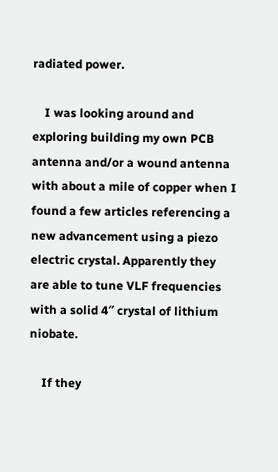radiated power.

    I was looking around and exploring building my own PCB antenna and/or a wound antenna with about a mile of copper when I found a few articles referencing a new advancement using a piezo electric crystal. Apparently they are able to tune VLF frequencies with a solid 4″ crystal of lithium niobate.

    If they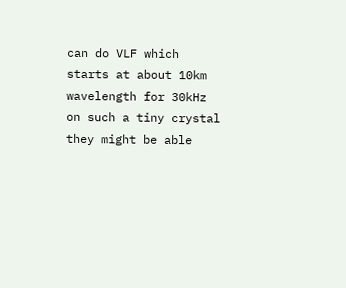can do VLF which starts at about 10km wavelength for 30kHz on such a tiny crystal they might be able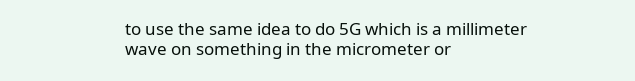to use the same idea to do 5G which is a millimeter wave on something in the micrometer or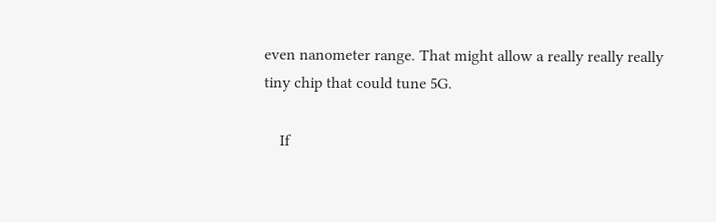even nanometer range. That might allow a really really really tiny chip that could tune 5G.

    If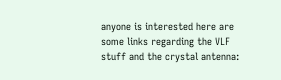anyone is interested here are some links regarding the VLF stuff and the crystal antenna: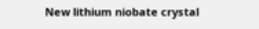New lithium niobate crystal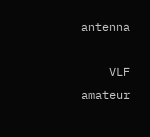antenna

    VLF amateur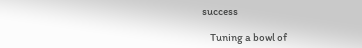success

    Tuning a bowl of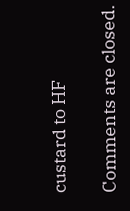custard to HF

Comments are closed.